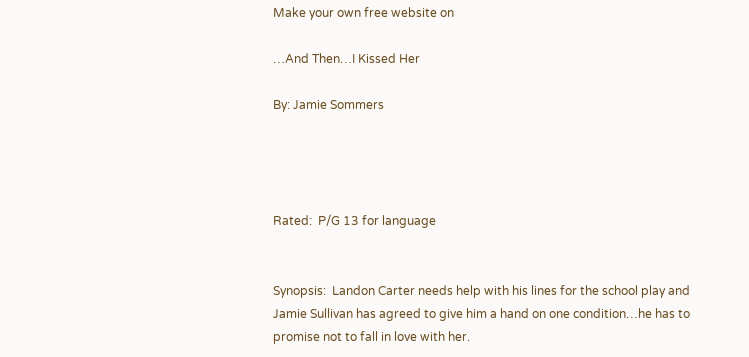Make your own free website on

…And Then…I Kissed Her

By: Jamie Sommers




Rated:  P/G 13 for language


Synopsis:  Landon Carter needs help with his lines for the school play and Jamie Sullivan has agreed to give him a hand on one condition…he has to promise not to fall in love with her.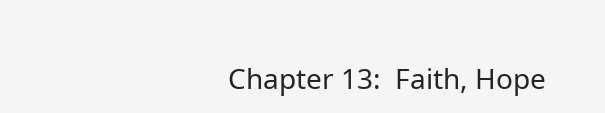Chapter 13:  Faith, Hope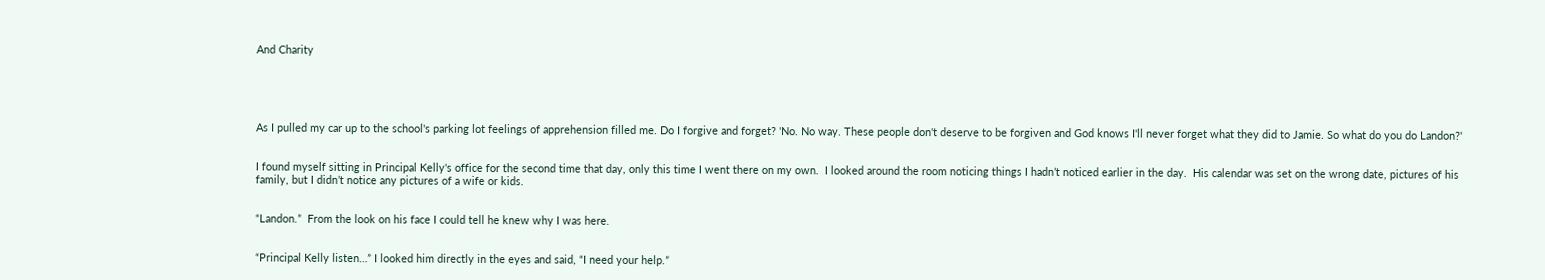And Charity





As I pulled my car up to the school's parking lot feelings of apprehension filled me. Do I forgive and forget? 'No. No way. These people don't deserve to be forgiven and God knows I'll never forget what they did to Jamie. So what do you do Landon?'


I found myself sitting in Principal Kelly's office for the second time that day, only this time I went there on my own.  I looked around the room noticing things I hadn’t noticed earlier in the day.  His calendar was set on the wrong date, pictures of his family, but I didn’t notice any pictures of a wife or kids.


“Landon.”  From the look on his face I could tell he knew why I was here.


“Principal Kelly listen…” I looked him directly in the eyes and said, “I need your help.”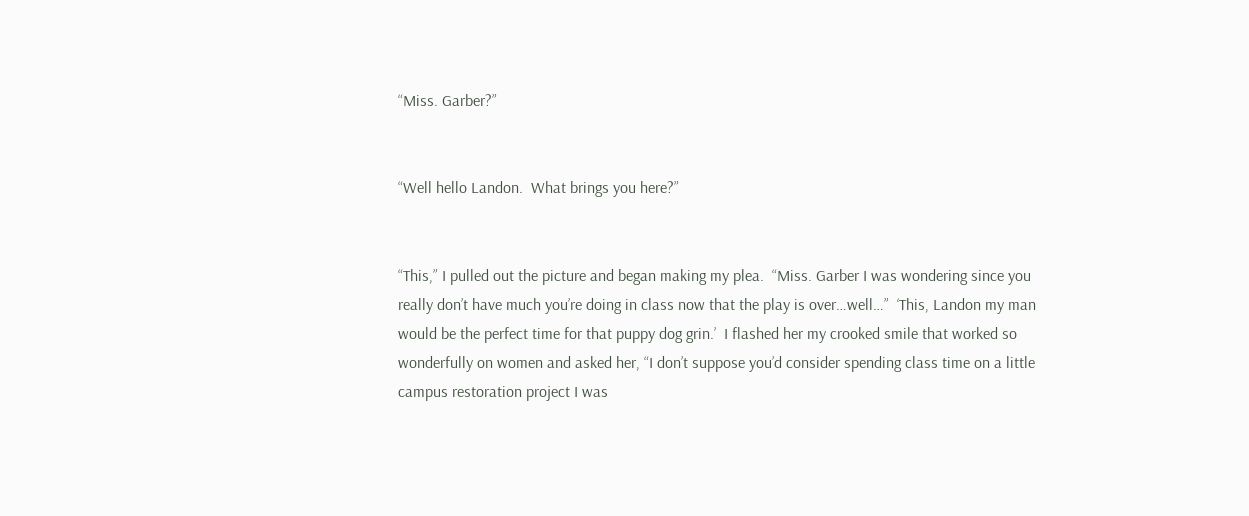“Miss. Garber?”


“Well hello Landon.  What brings you here?”


“This,” I pulled out the picture and began making my plea.  “Miss. Garber I was wondering since you really don’t have much you’re doing in class now that the play is over…well…”  ‘This, Landon my man would be the perfect time for that puppy dog grin.’  I flashed her my crooked smile that worked so wonderfully on women and asked her, “I don’t suppose you’d consider spending class time on a little campus restoration project I was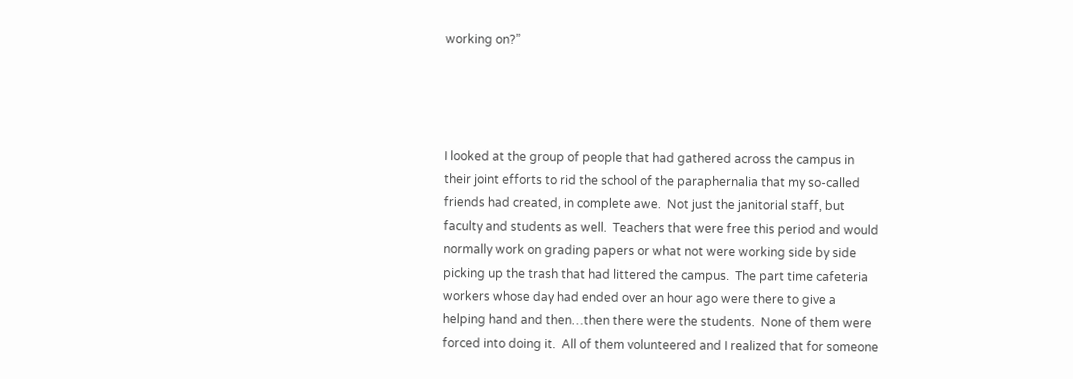working on?”




I looked at the group of people that had gathered across the campus in their joint efforts to rid the school of the paraphernalia that my so-called friends had created, in complete awe.  Not just the janitorial staff, but faculty and students as well.  Teachers that were free this period and would normally work on grading papers or what not were working side by side picking up the trash that had littered the campus.  The part time cafeteria workers whose day had ended over an hour ago were there to give a helping hand and then…then there were the students.  None of them were forced into doing it.  All of them volunteered and I realized that for someone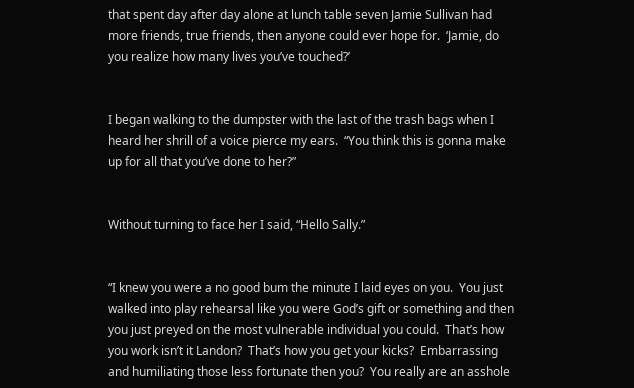that spent day after day alone at lunch table seven Jamie Sullivan had more friends, true friends, then anyone could ever hope for.  ‘Jamie, do you realize how many lives you’ve touched?’


I began walking to the dumpster with the last of the trash bags when I heard her shrill of a voice pierce my ears.  “You think this is gonna make up for all that you’ve done to her?”


Without turning to face her I said, “Hello Sally.”


“I knew you were a no good bum the minute I laid eyes on you.  You just walked into play rehearsal like you were God’s gift or something and then you just preyed on the most vulnerable individual you could.  That’s how you work isn’t it Landon?  That’s how you get your kicks?  Embarrassing and humiliating those less fortunate then you?  You really are an asshole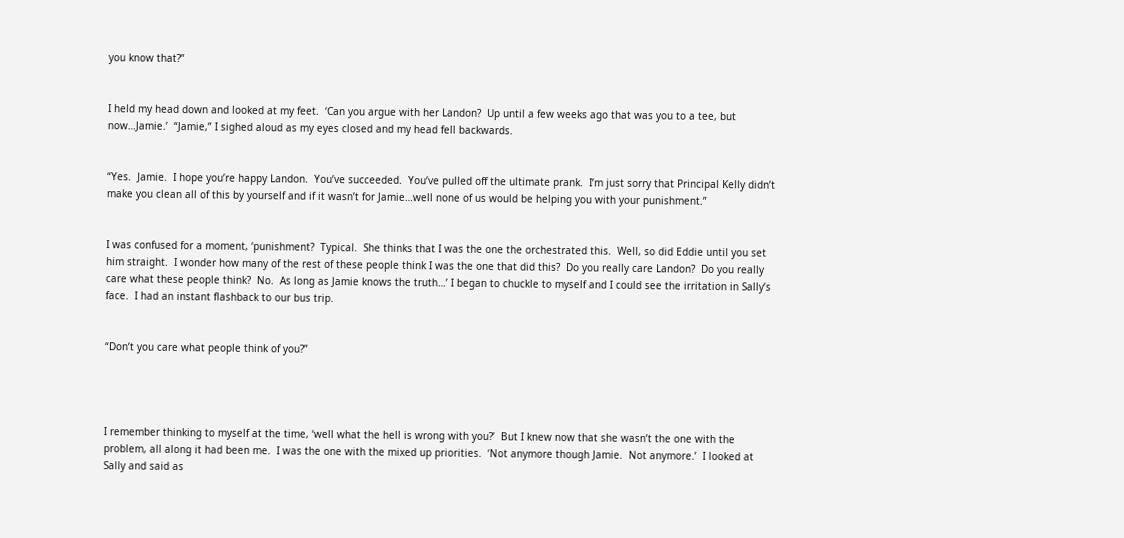you know that?”


I held my head down and looked at my feet.  ‘Can you argue with her Landon?  Up until a few weeks ago that was you to a tee, but now…Jamie.’  “Jamie,” I sighed aloud as my eyes closed and my head fell backwards.


“Yes.  Jamie.  I hope you’re happy Landon.  You’ve succeeded.  You’ve pulled off the ultimate prank.  I’m just sorry that Principal Kelly didn’t make you clean all of this by yourself and if it wasn’t for Jamie…well none of us would be helping you with your punishment.”


I was confused for a moment, ‘punishment?  Typical.  She thinks that I was the one the orchestrated this.  Well, so did Eddie until you set him straight.  I wonder how many of the rest of these people think I was the one that did this?  Do you really care Landon?  Do you really care what these people think?  No.  As long as Jamie knows the truth…’ I began to chuckle to myself and I could see the irritation in Sally’s face.  I had an instant flashback to our bus trip.


“Don’t you care what people think of you?”




I remember thinking to myself at the time, ‘well what the hell is wrong with you?’  But I knew now that she wasn’t the one with the problem, all along it had been me.  I was the one with the mixed up priorities.  ‘Not anymore though Jamie.  Not anymore.’  I looked at Sally and said as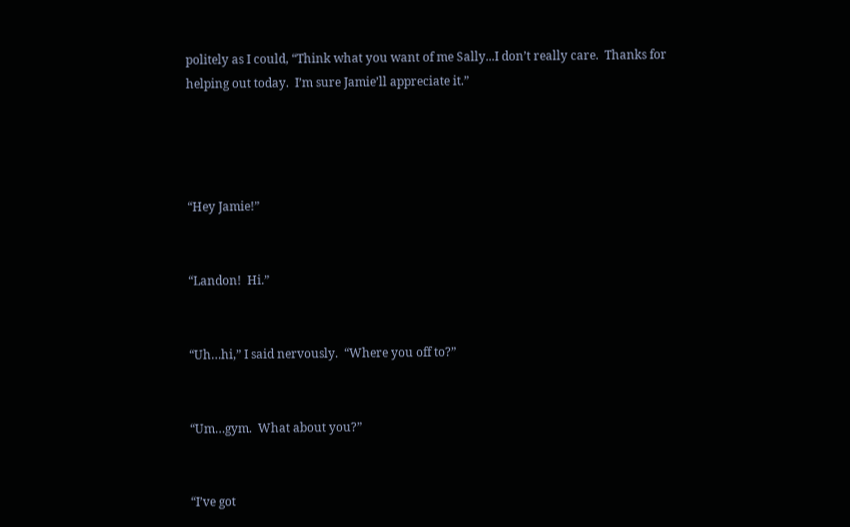politely as I could, “Think what you want of me Sally...I don’t really care.  Thanks for helping out today.  I’m sure Jamie’ll appreciate it.”




“Hey Jamie!”


“Landon!  Hi.”


“Uh…hi,” I said nervously.  “Where you off to?”


“Um…gym.  What about you?”


“I’ve got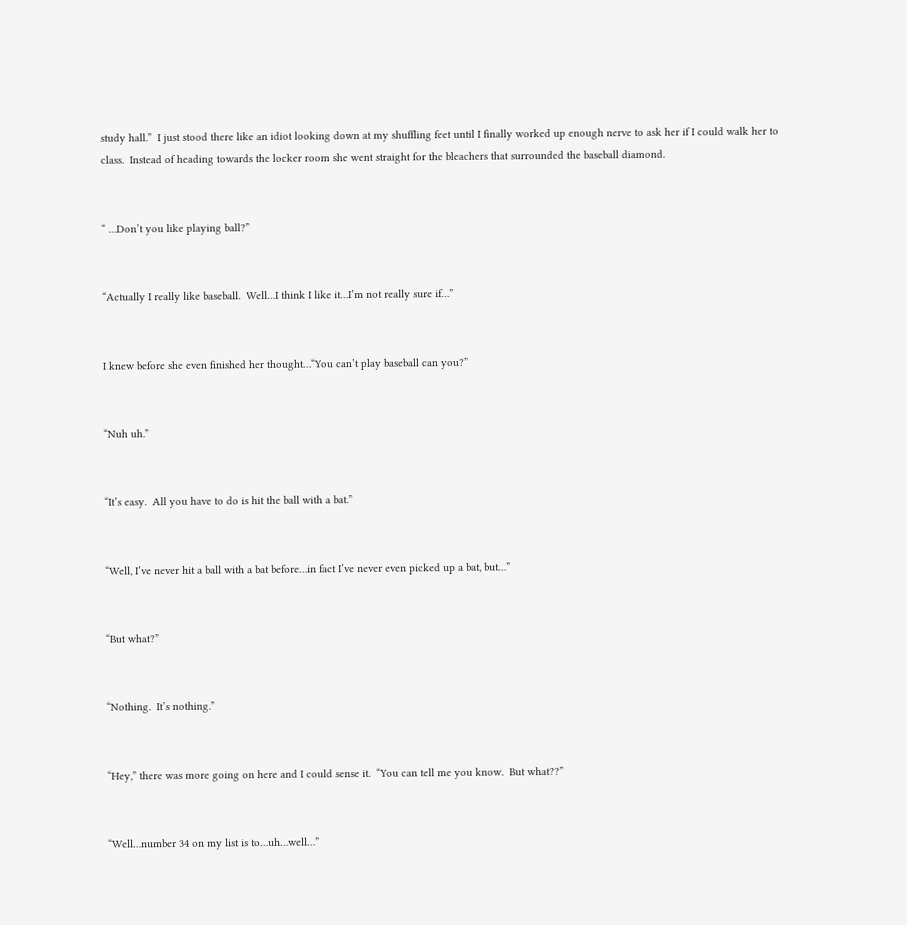study hall.”  I just stood there like an idiot looking down at my shuffling feet until I finally worked up enough nerve to ask her if I could walk her to class.  Instead of heading towards the locker room she went straight for the bleachers that surrounded the baseball diamond.


“ …Don’t you like playing ball?”


“Actually I really like baseball.  Well…I think I like it…I’m not really sure if…”


I knew before she even finished her thought…“You can’t play baseball can you?”


“Nuh uh.”


“It’s easy.  All you have to do is hit the ball with a bat.”


“Well, I’ve never hit a ball with a bat before…in fact I’ve never even picked up a bat, but…”


“But what?”


“Nothing.  It’s nothing.”


“Hey,” there was more going on here and I could sense it.  “You can tell me you know.  But what??”


“Well…number 34 on my list is to…uh…well…”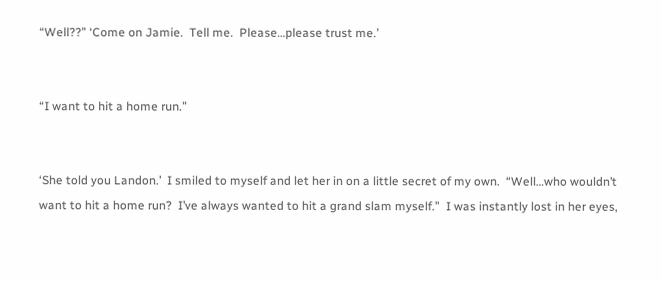“Well??” ‘Come on Jamie.  Tell me.  Please…please trust me.’


“I want to hit a home run.”


‘She told you Landon.’  I smiled to myself and let her in on a little secret of my own.  “Well…who wouldn’t want to hit a home run?  I’ve always wanted to hit a grand slam myself.”  I was instantly lost in her eyes,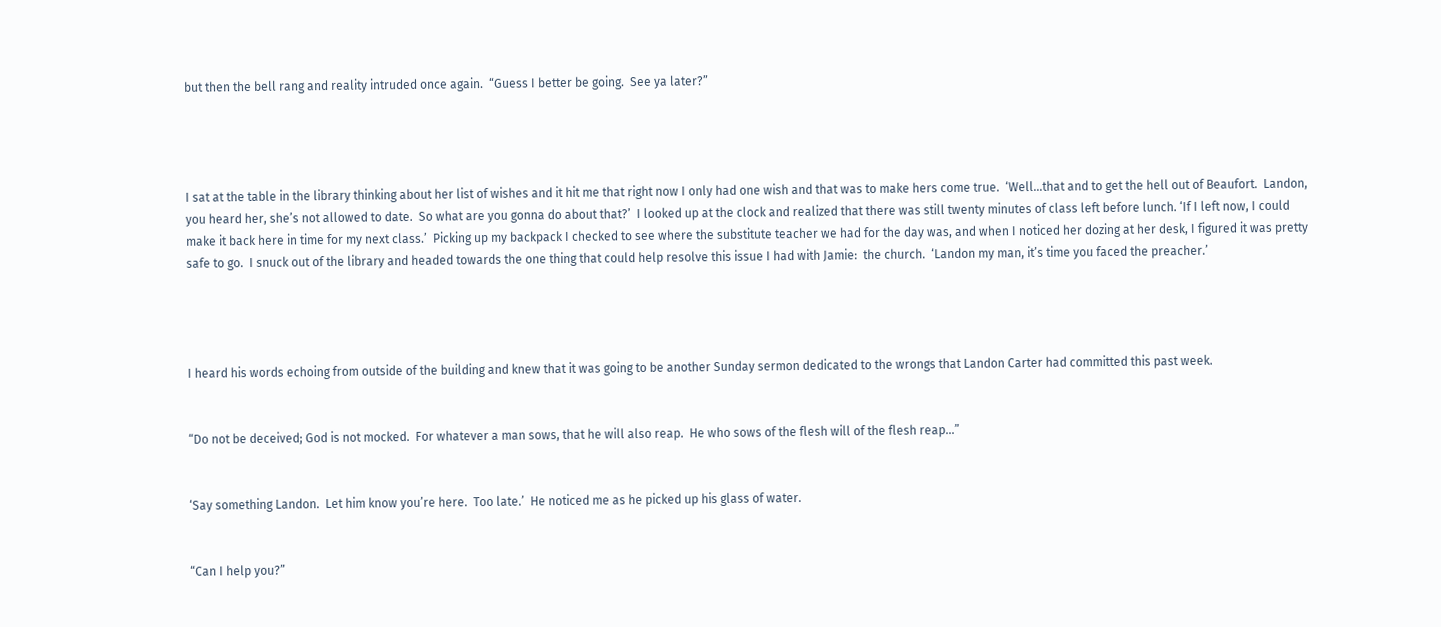but then the bell rang and reality intruded once again.  “Guess I better be going.  See ya later?”




I sat at the table in the library thinking about her list of wishes and it hit me that right now I only had one wish and that was to make hers come true.  ‘Well…that and to get the hell out of Beaufort.  Landon, you heard her, she’s not allowed to date.  So what are you gonna do about that?’  I looked up at the clock and realized that there was still twenty minutes of class left before lunch. ‘If I left now, I could make it back here in time for my next class.’  Picking up my backpack I checked to see where the substitute teacher we had for the day was, and when I noticed her dozing at her desk, I figured it was pretty safe to go.  I snuck out of the library and headed towards the one thing that could help resolve this issue I had with Jamie:  the church.  ‘Landon my man, it’s time you faced the preacher.’




I heard his words echoing from outside of the building and knew that it was going to be another Sunday sermon dedicated to the wrongs that Landon Carter had committed this past week.


“Do not be deceived; God is not mocked.  For whatever a man sows, that he will also reap.  He who sows of the flesh will of the flesh reap…”


‘Say something Landon.  Let him know you’re here.  Too late.’  He noticed me as he picked up his glass of water.


“Can I help you?”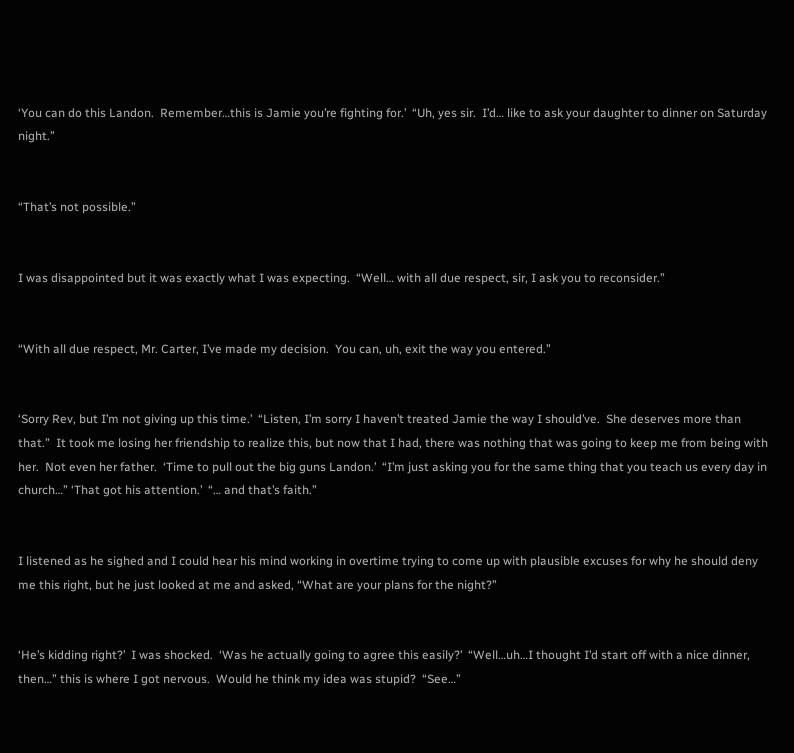‘You can do this Landon.  Remember…this is Jamie you’re fighting for.’  “Uh, yes sir.  I’d… like to ask your daughter to dinner on Saturday night.”


“That’s not possible.”


I was disappointed but it was exactly what I was expecting.  “Well… with all due respect, sir, I ask you to reconsider.”


“With all due respect, Mr. Carter, I’ve made my decision.  You can, uh, exit the way you entered.”


‘Sorry Rev, but I’m not giving up this time.’  “Listen, I’m sorry I haven’t treated Jamie the way I should’ve.  She deserves more than that.”  It took me losing her friendship to realize this, but now that I had, there was nothing that was going to keep me from being with her.  Not even her father.  ‘Time to pull out the big guns Landon.’  “I’m just asking you for the same thing that you teach us every day in church…” ‘That got his attention.’  “… and that’s faith.”


I listened as he sighed and I could hear his mind working in overtime trying to come up with plausible excuses for why he should deny me this right, but he just looked at me and asked, “What are your plans for the night?”


‘He’s kidding right?’  I was shocked.  ‘Was he actually going to agree this easily?’  “Well…uh…I thought I’d start off with a nice dinner, then…” this is where I got nervous.  Would he think my idea was stupid?  “See…”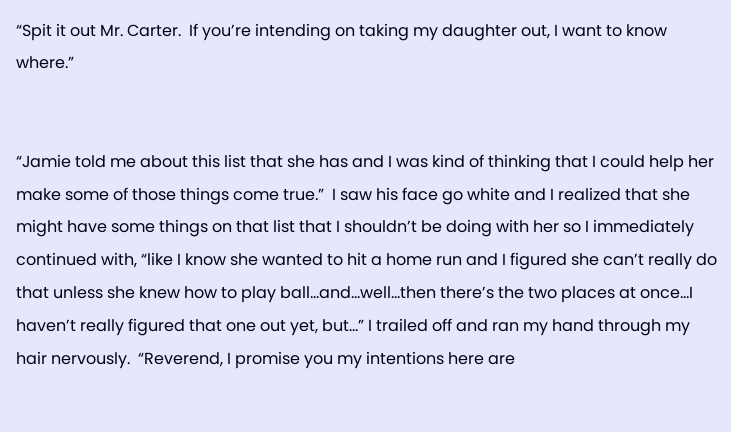“Spit it out Mr. Carter.  If you’re intending on taking my daughter out, I want to know where.”


“Jamie told me about this list that she has and I was kind of thinking that I could help her make some of those things come true.”  I saw his face go white and I realized that she might have some things on that list that I shouldn’t be doing with her so I immediately continued with, “like I know she wanted to hit a home run and I figured she can’t really do that unless she knew how to play ball…and…well…then there’s the two places at once…I haven’t really figured that one out yet, but…” I trailed off and ran my hand through my hair nervously.  “Reverend, I promise you my intentions here are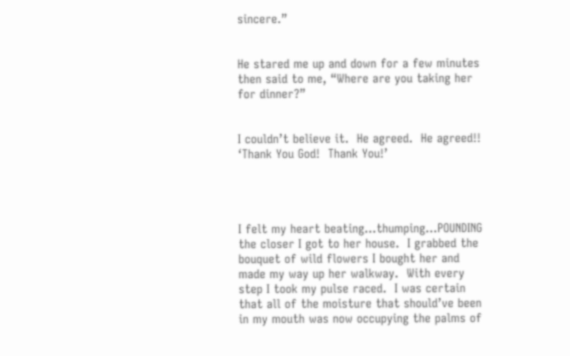sincere.”


He stared me up and down for a few minutes then said to me, “Where are you taking her for dinner?”


I couldn’t believe it.  He agreed.  He agreed!!  ‘Thank You God!  Thank You!’




I felt my heart beating…thumping…POUNDING the closer I got to her house.  I grabbed the bouquet of wild flowers I bought her and made my way up her walkway.  With every step I took my pulse raced.  I was certain that all of the moisture that should’ve been in my mouth was now occupying the palms of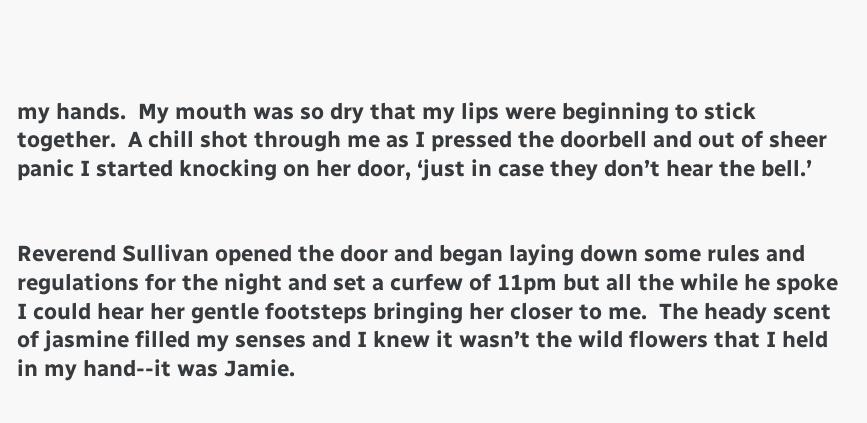my hands.  My mouth was so dry that my lips were beginning to stick together.  A chill shot through me as I pressed the doorbell and out of sheer panic I started knocking on her door, ‘just in case they don’t hear the bell.’


Reverend Sullivan opened the door and began laying down some rules and regulations for the night and set a curfew of 11pm but all the while he spoke I could hear her gentle footsteps bringing her closer to me.  The heady scent of jasmine filled my senses and I knew it wasn’t the wild flowers that I held in my hand--it was Jamie.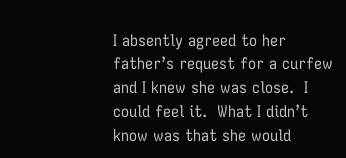I absently agreed to her father’s request for a curfew and I knew she was close.  I could feel it.  What I didn’t know was that she would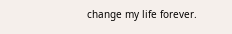change my life forever.